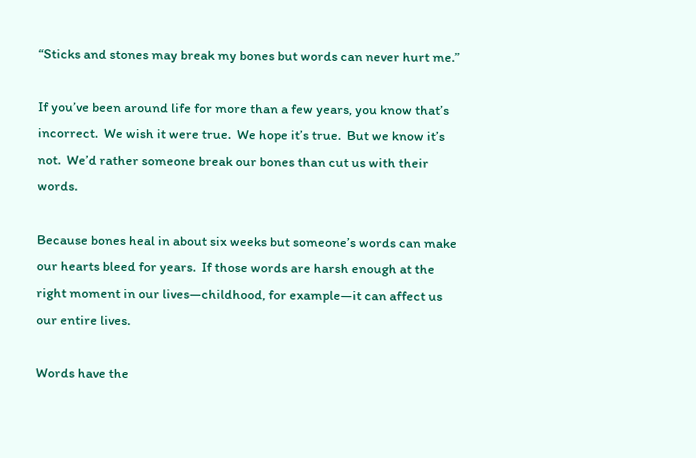“Sticks and stones may break my bones but words can never hurt me.”

If you’ve been around life for more than a few years, you know that’s incorrect.  We wish it were true.  We hope it’s true.  But we know it’s not.  We’d rather someone break our bones than cut us with their words.

Because bones heal in about six weeks but someone’s words can make our hearts bleed for years.  If those words are harsh enough at the right moment in our lives—childhood, for example—it can affect us our entire lives.

Words have the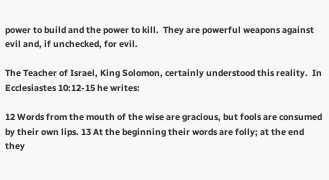power to build and the power to kill.  They are powerful weapons against evil and, if unchecked, for evil.

The Teacher of Israel, King Solomon, certainly understood this reality.  In Ecclesiastes 10:12-15 he writes:

12 Words from the mouth of the wise are gracious, but fools are consumed by their own lips. 13 At the beginning their words are folly; at the end they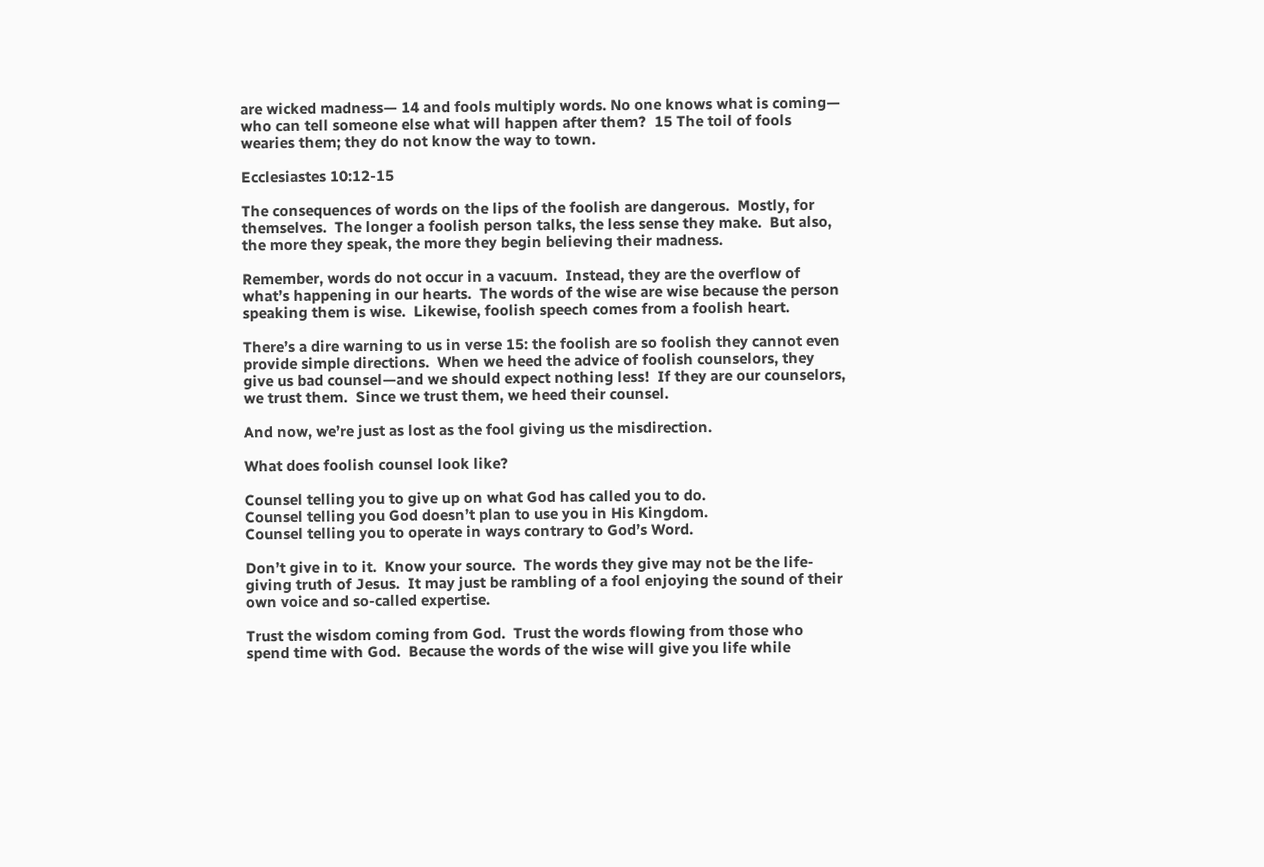are wicked madness— 14 and fools multiply words. No one knows what is coming— who can tell someone else what will happen after them?  15 The toil of fools wearies them; they do not know the way to town.

Ecclesiastes 10:12-15

The consequences of words on the lips of the foolish are dangerous.  Mostly, for themselves.  The longer a foolish person talks, the less sense they make.  But also, the more they speak, the more they begin believing their madness.

Remember, words do not occur in a vacuum.  Instead, they are the overflow of what’s happening in our hearts.  The words of the wise are wise because the person speaking them is wise.  Likewise, foolish speech comes from a foolish heart.

There’s a dire warning to us in verse 15: the foolish are so foolish they cannot even provide simple directions.  When we heed the advice of foolish counselors, they give us bad counsel—and we should expect nothing less!  If they are our counselors, we trust them.  Since we trust them, we heed their counsel.

And now, we’re just as lost as the fool giving us the misdirection.

What does foolish counsel look like?

Counsel telling you to give up on what God has called you to do.
Counsel telling you God doesn’t plan to use you in His Kingdom.
Counsel telling you to operate in ways contrary to God’s Word.

Don’t give in to it.  Know your source.  The words they give may not be the life-giving truth of Jesus.  It may just be rambling of a fool enjoying the sound of their own voice and so-called expertise.

Trust the wisdom coming from God.  Trust the words flowing from those who spend time with God.  Because the words of the wise will give you life while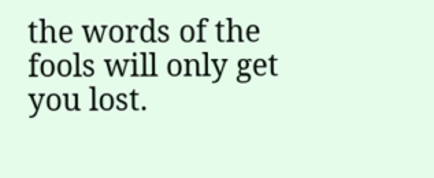the words of the fools will only get you lost.